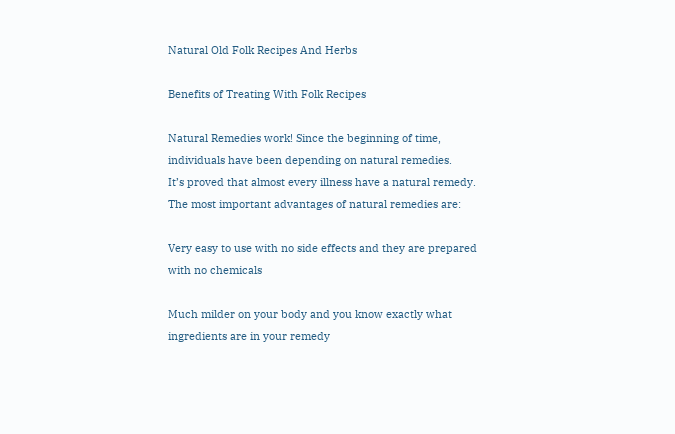Natural Old Folk Recipes And Herbs

Benefits of Treating With Folk Recipes

Natural Remedies work! Since the beginning of time, individuals have been depending on natural remedies.
It’s proved that almost every illness have a natural remedy. The most important advantages of natural remedies are:

Very easy to use with no side effects and they are prepared with no chemicals

Much milder on your body and you know exactly what ingredients are in your remedy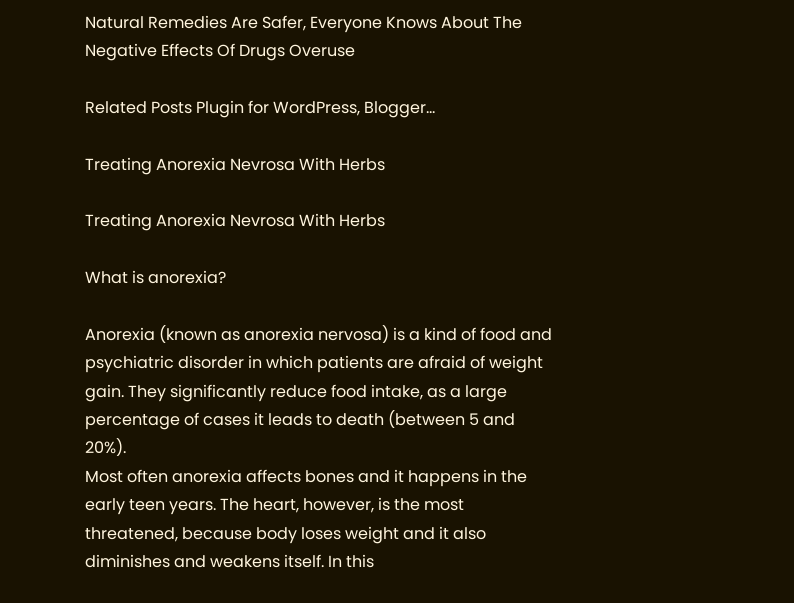Natural Remedies Are Safer, Everyone Knows About The Negative Effects Of Drugs Overuse

Related Posts Plugin for WordPress, Blogger...

Treating Anorexia Nevrosa With Herbs

Treating Anorexia Nevrosa With Herbs

What is anorexia?

Anorexia (known as anorexia nervosa) is a kind of food and psychiatric disorder in which patients are afraid of weight gain. They significantly reduce food intake, as a large percentage of cases it leads to death (between 5 and 20%).
Most often anorexia affects bones and it happens in the early teen years. The heart, however, is the most threatened, because body loses weight and it also diminishes and weakens itself. In this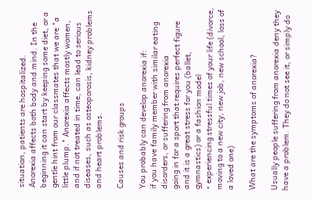situation, patients are hospitalized.
Anorexia affects both body and mind. In the beginning it can start by keeping some diet, or a gentle hint from our classmates that we are "a little plump." Anorexia affects mostly women, and if not treated in time, can lead to serious diseases, such as osteoporosis, kidney problems and heart problems.

Causes and risk groups

You probably can develop anorexia if:
if you have family member with similar eating disorders, or suffering from anorexia
going in for a sport that requires perfect figure and it is a great stress for you (ballet, gymnastics) or a fashion model
• experiencing stressful times of your life (divorce, moving to a new city, new job, new school, loss of a loved one)

What are the symptoms of anorexia?

Usually people suffering from anorexia deny they have a problem. They do not see it, or simply do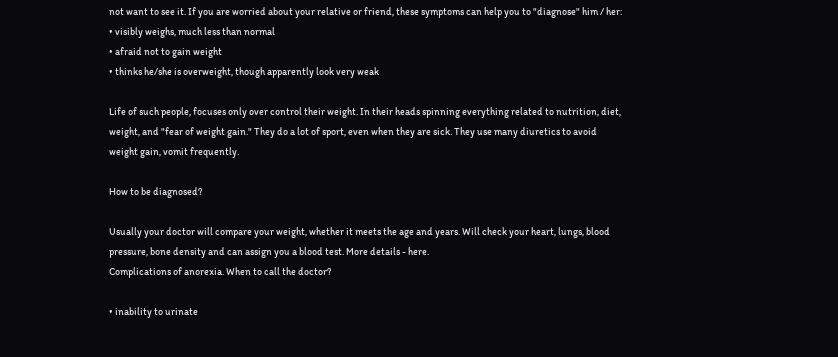not want to see it. If you are worried about your relative or friend, these symptoms can help you to "diagnose" him / her:
• visibly weighs, much less than normal
• afraid not to gain weight
• thinks he/she is overweight, though apparently look very weak

Life of such people, focuses only over control their weight. In their heads spinning everything related to nutrition, diet, weight, and "fear of weight gain." They do a lot of sport, even when they are sick. They use many diuretics to avoid weight gain, vomit frequently.

How to be diagnosed?

Usually your doctor will compare your weight, whether it meets the age and years. Will check your heart, lungs, blood pressure, bone density and can assign you a blood test. More details - here.
Complications of anorexia. When to call the doctor?

• inability to urinate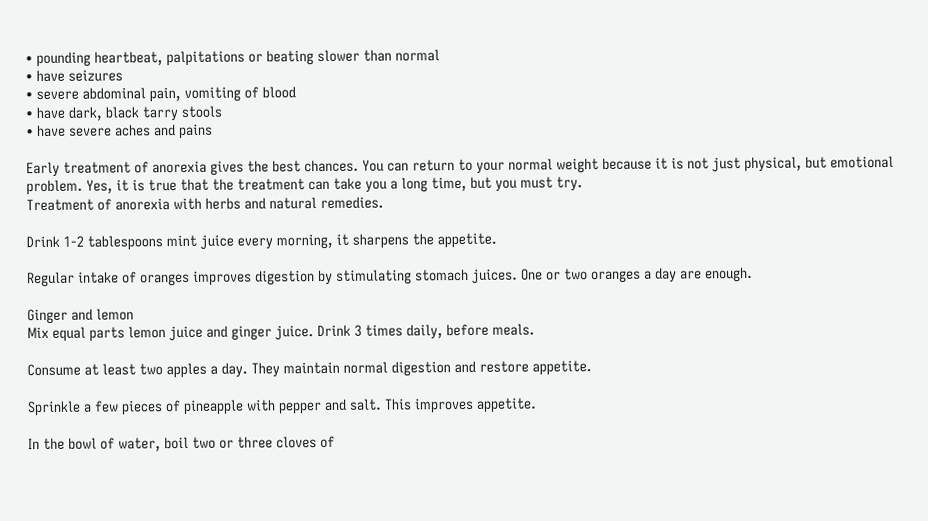• pounding heartbeat, palpitations or beating slower than normal
• have seizures
• severe abdominal pain, vomiting of blood
• have dark, black tarry stools
• have severe aches and pains

Early treatment of anorexia gives the best chances. You can return to your normal weight because it is not just physical, but emotional problem. Yes, it is true that the treatment can take you a long time, but you must try.
Treatment of anorexia with herbs and natural remedies.

Drink 1-2 tablespoons mint juice every morning, it sharpens the appetite.

Regular intake of oranges improves digestion by stimulating stomach juices. One or two oranges a day are enough.

Ginger and lemon
Mix equal parts lemon juice and ginger juice. Drink 3 times daily, before meals.

Consume at least two apples a day. They maintain normal digestion and restore appetite.

Sprinkle a few pieces of pineapple with pepper and salt. This improves appetite.

In the bowl of water, boil two or three cloves of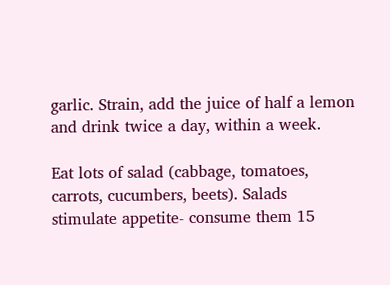garlic. Strain, add the juice of half a lemon and drink twice a day, within a week.

Eat lots of salad (cabbage, tomatoes, carrots, cucumbers, beets). Salads stimulate appetite- consume them 15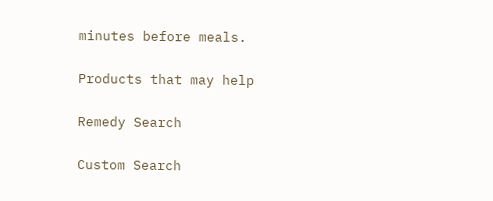minutes before meals.

Products that may help

Remedy Search

Custom Search